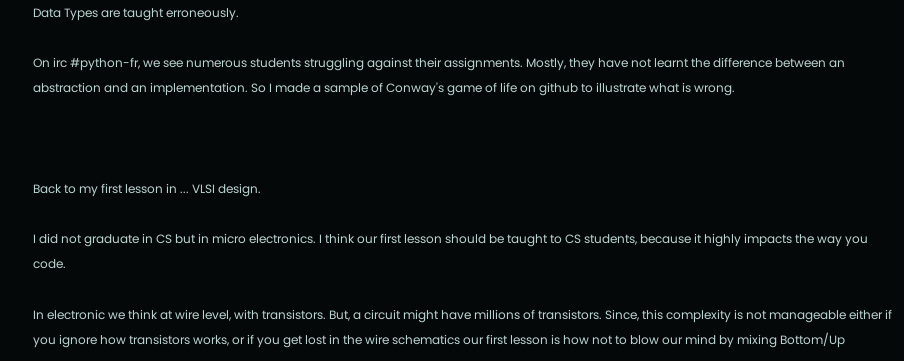Data Types are taught erroneously.

On irc #python-fr, we see numerous students struggling against their assignments. Mostly, they have not learnt the difference between an abstraction and an implementation. So I made a sample of Conway's game of life on github to illustrate what is wrong.



Back to my first lesson in ... VLSI design.

I did not graduate in CS but in micro electronics. I think our first lesson should be taught to CS students, because it highly impacts the way you code.

In electronic we think at wire level, with transistors. But, a circuit might have millions of transistors. Since, this complexity is not manageable either if you ignore how transistors works, or if you get lost in the wire schematics our first lesson is how not to blow our mind by mixing Bottom/Up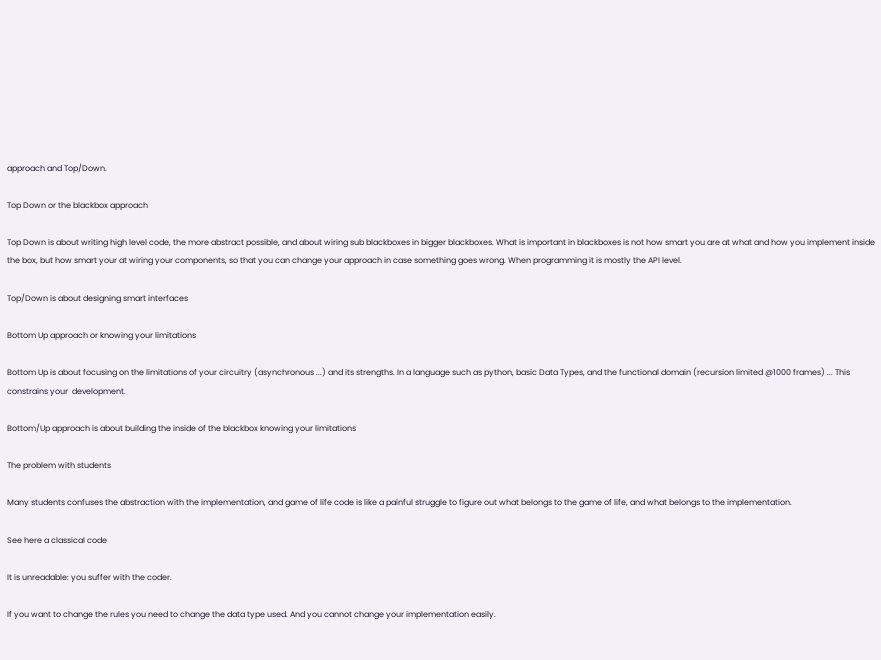approach and Top/Down.

Top Down or the blackbox approach

Top Down is about writing high level code, the more abstract possible, and about wiring sub blackboxes in bigger blackboxes. What is important in blackboxes is not how smart you are at what and how you implement inside the box, but how smart your at wiring your components, so that you can change your approach in case something goes wrong. When programming it is mostly the API level.

Top/Down is about designing smart interfaces

Bottom Up approach or knowing your limitations

Bottom Up is about focusing on the limitations of your circuitry (asynchronous ...) and its strengths. In a language such as python, basic Data Types, and the functional domain (recursion limited @1000 frames) ... This constrains your  development.

Bottom/Up approach is about building the inside of the blackbox knowing your limitations

The problem with students

Many students confuses the abstraction with the implementation, and game of life code is like a painful struggle to figure out what belongs to the game of life, and what belongs to the implementation.

See here a classical code

It is unreadable: you suffer with the coder.

If you want to change the rules you need to change the data type used. And you cannot change your implementation easily.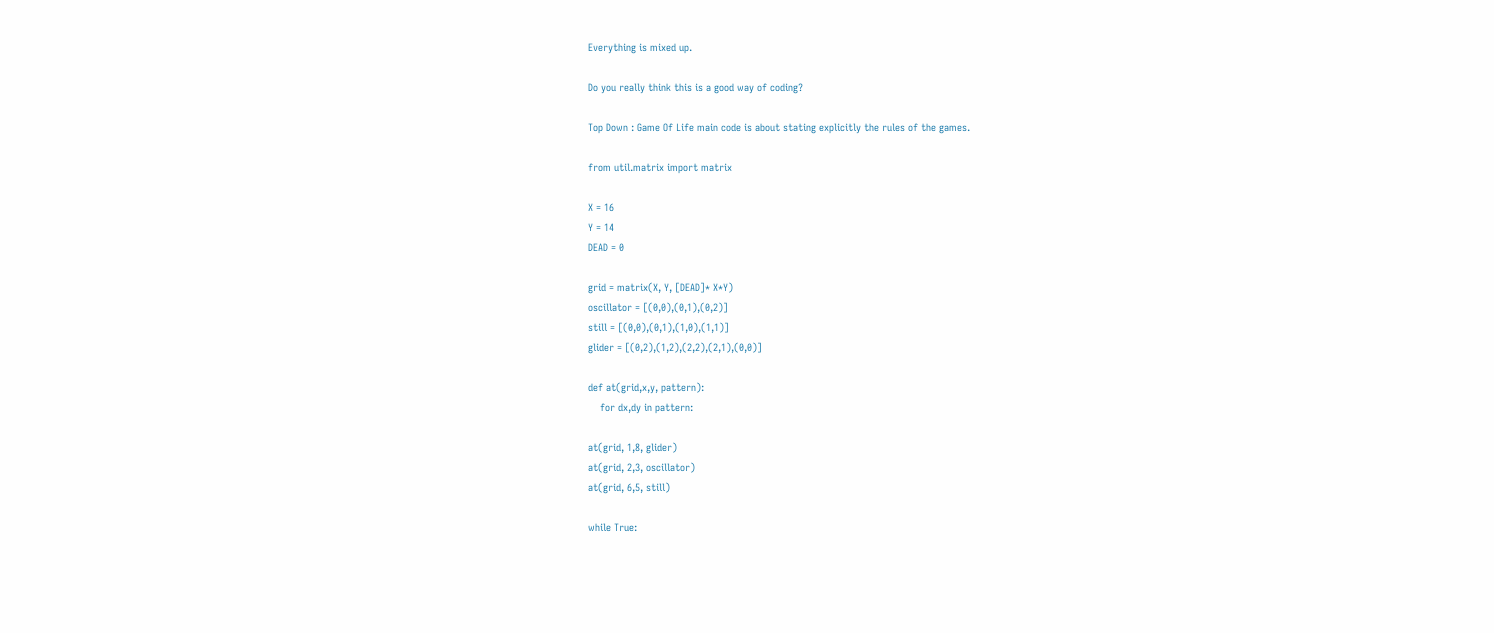Everything is mixed up.

Do you really think this is a good way of coding?

Top Down : Game Of Life main code is about stating explicitly the rules of the games.

from util.matrix import matrix

X = 16
Y = 14
DEAD = 0

grid = matrix(X, Y, [DEAD]* X*Y)
oscillator = [(0,0),(0,1),(0,2)]
still = [(0,0),(0,1),(1,0),(1,1)]
glider = [(0,2),(1,2),(2,2),(2,1),(0,0)]

def at(grid,x,y, pattern):
    for dx,dy in pattern:

at(grid, 1,8, glider)
at(grid, 2,3, oscillator)
at(grid, 6,5, still)

while True: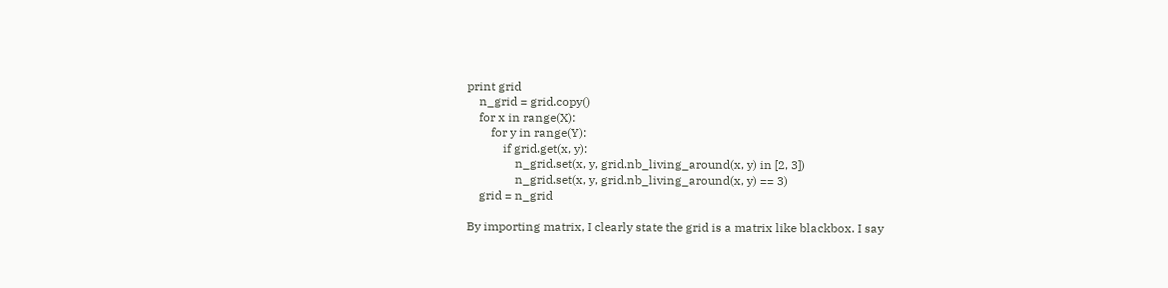print grid
    n_grid = grid.copy()
    for x in range(X):
        for y in range(Y):
            if grid.get(x, y):
                n_grid.set(x, y, grid.nb_living_around(x, y) in [2, 3])
                n_grid.set(x, y, grid.nb_living_around(x, y) == 3)
    grid = n_grid

By importing matrix, I clearly state the grid is a matrix like blackbox. I say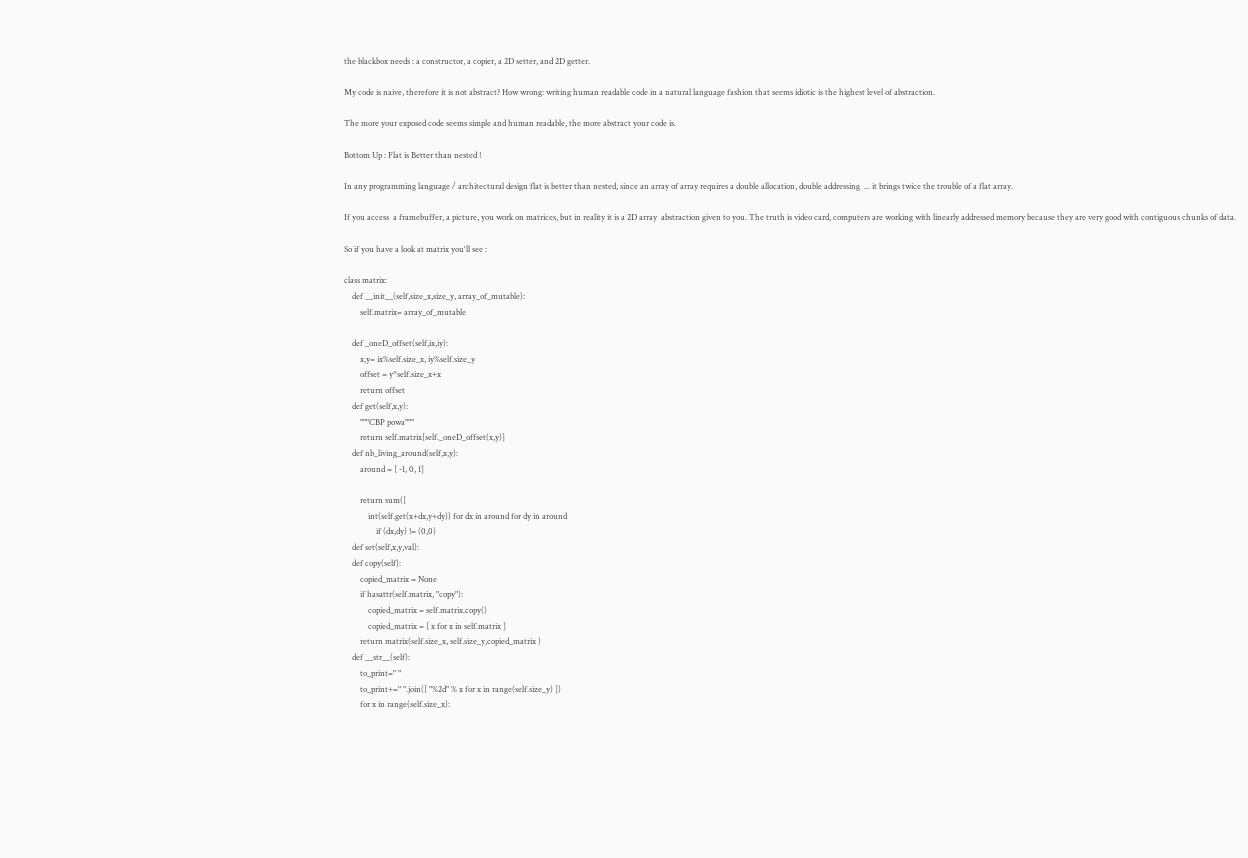the blackbox needs : a constructor, a copier, a 2D setter, and 2D getter.

My code is naive, therefore it is not abstract? How wrong: writing human readable code in a natural language fashion that seems idiotic is the highest level of abstraction.

The more your exposed code seems simple and human readable, the more abstract your code is.

Bottom Up : Flat is Better than nested !

In any programming language / architectural design flat is better than nested, since an array of array requires a double allocation, double addressing  ... it brings twice the trouble of a flat array.

If you access  a framebuffer, a picture, you work on matrices, but in reality it is a 2D array  abstraction given to you. The truth is video card, computers are working with linearly addressed memory because they are very good with contiguous chunks of data.

So if you have a look at matrix you'll see :

class matrix:
    def __init__(self,size_x,size_y, array_of_mutable):
        self.matrix= array_of_mutable

    def _oneD_offset(self,ix,iy):
        x,y= ix%self.size_x, iy%self.size_y
        offset = y*self.size_x+x
        return offset
    def get(self,x,y):
        """CBP powa"""
        return self.matrix[self._oneD_offset(x,y)]
    def nb_living_around(self,x,y):
        around = [ -1, 0, 1]

        return sum([
            int(self.get(x+dx,y+dy)) for dx in around for dy in around
                if (dx,dy) != (0,0)
    def set(self,x,y,val):
    def copy(self):
        copied_matrix = None
        if hasattr(self.matrix, "copy"):
            copied_matrix = self.matrix.copy()
            copied_matrix = [ x for x in self.matrix ]
        return matrix(self.size_x, self.size_y,copied_matrix )
    def __str__(self):
        to_print=" "
        to_print+=" ".join([ "%2d" % x for x in range(self.size_y) ])
        for x in range(self.size_x):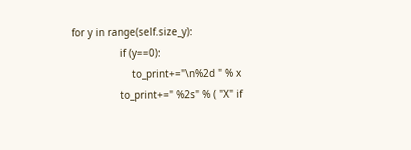for y in range(self.size_y):
                if (y==0):
                    to_print+="\n%2d " % x
                to_print+=" %2s" % ( "X" if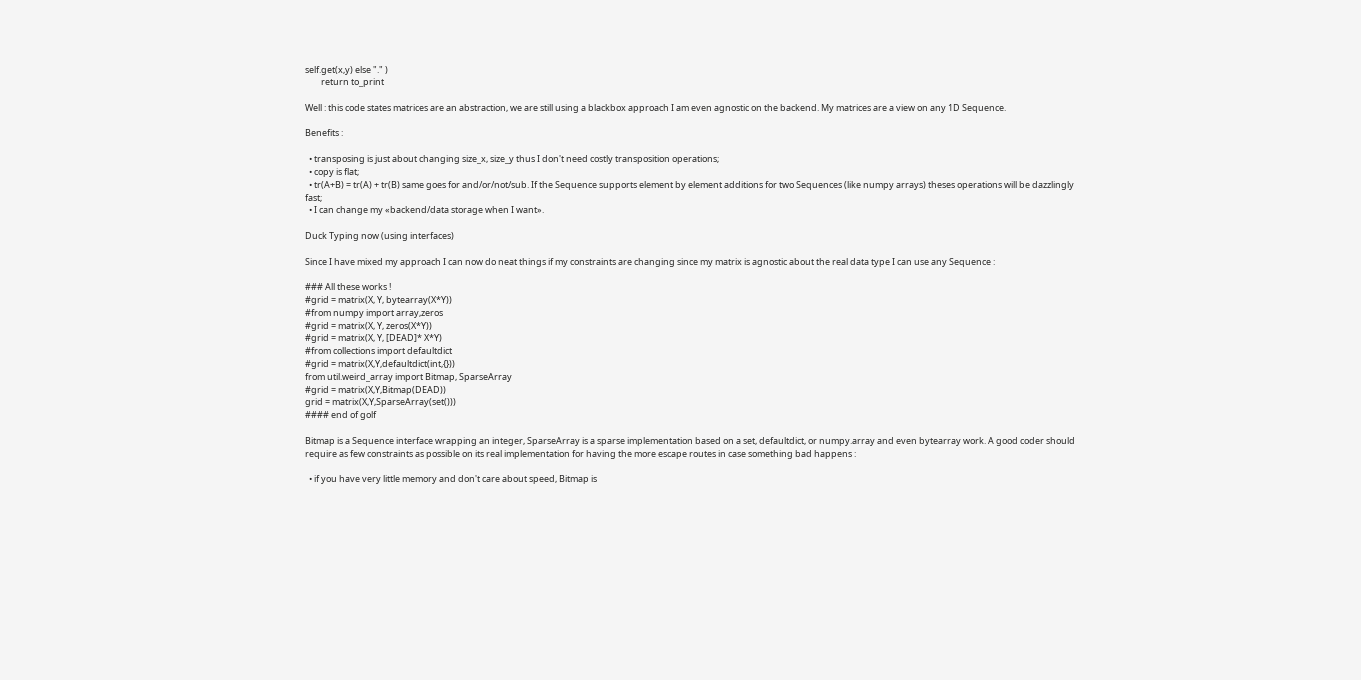self.get(x,y) else "." )
        return to_print

Well : this code states matrices are an abstraction, we are still using a blackbox approach I am even agnostic on the backend. My matrices are a view on any 1D Sequence.

Benefits :

  • transposing is just about changing size_x, size_y thus I don't need costly transposition operations;
  • copy is flat;
  • tr(A+B) = tr(A) + tr(B) same goes for and/or/not/sub. If the Sequence supports element by element additions for two Sequences (like numpy arrays) theses operations will be dazzlingly fast;
  • I can change my «backend/data storage when I want».

Duck Typing now (using interfaces)

Since I have mixed my approach I can now do neat things if my constraints are changing since my matrix is agnostic about the real data type I can use any Sequence :

### All these works !
#grid = matrix(X, Y, bytearray(X*Y))
#from numpy import array,zeros
#grid = matrix(X, Y, zeros(X*Y))
#grid = matrix(X, Y, [DEAD]* X*Y)
#from collections import defaultdict
#grid = matrix(X,Y,defaultdict(int,{}))
from util.weird_array import Bitmap, SparseArray
#grid = matrix(X,Y,Bitmap(DEAD))
grid = matrix(X,Y,SparseArray(set()))
#### end of golf

Bitmap is a Sequence interface wrapping an integer, SparseArray is a sparse implementation based on a set, defaultdict, or numpy.array and even bytearray work. A good coder should require as few constraints as possible on its real implementation for having the more escape routes in case something bad happens :

  • if you have very little memory and don't care about speed, Bitmap is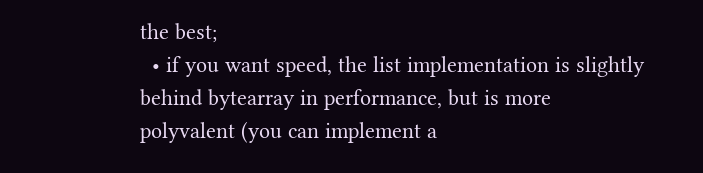the best;
  • if you want speed, the list implementation is slightly behind bytearray in performance, but is more polyvalent (you can implement a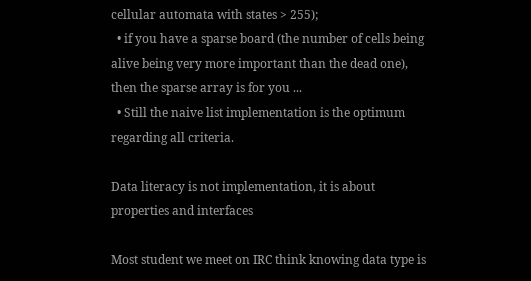cellular automata with states > 255);
  • if you have a sparse board (the number of cells being alive being very more important than the dead one), then the sparse array is for you ...
  • Still the naive list implementation is the optimum regarding all criteria.

Data literacy is not implementation, it is about properties and interfaces

Most student we meet on IRC think knowing data type is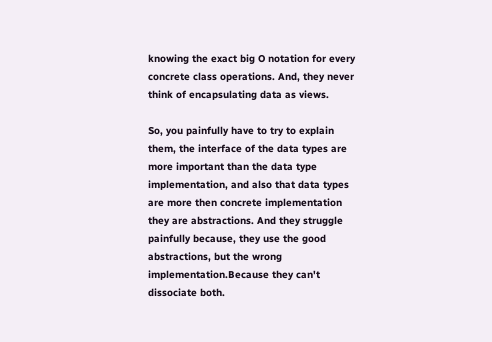knowing the exact big O notation for every concrete class operations. And, they never think of encapsulating data as views.

So, you painfully have to try to explain them, the interface of the data types are more important than the data type implementation, and also that data types are more then concrete implementation they are abstractions. And they struggle painfully because, they use the good abstractions, but the wrong implementation.Because they can't dissociate both.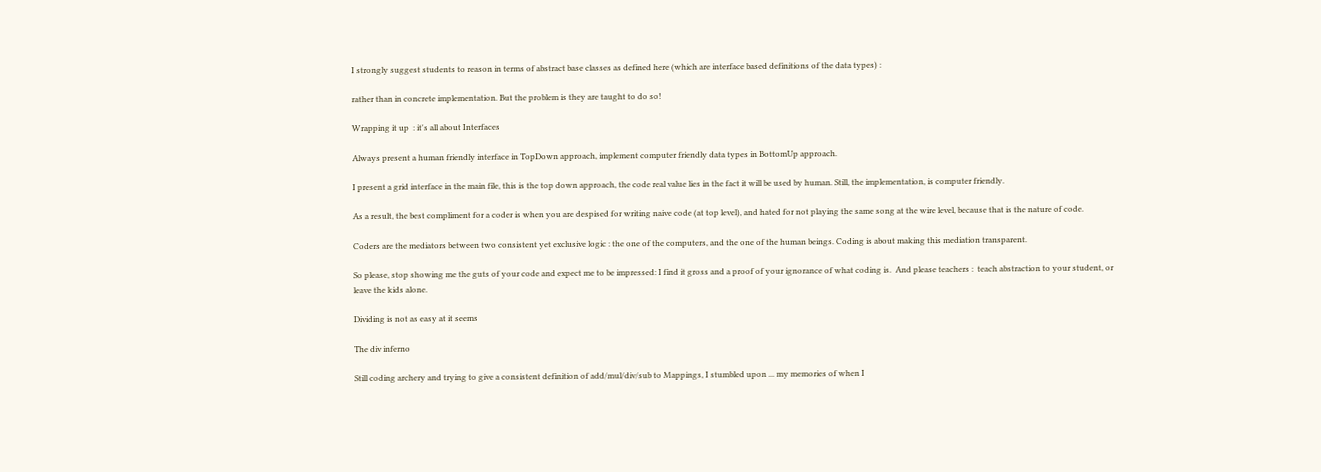I strongly suggest students to reason in terms of abstract base classes as defined here (which are interface based definitions of the data types) :

rather than in concrete implementation. But the problem is they are taught to do so!

Wrapping it up  : it's all about Interfaces

Always present a human friendly interface in TopDown approach, implement computer friendly data types in BottomUp approach.

I present a grid interface in the main file, this is the top down approach, the code real value lies in the fact it will be used by human. Still, the implementation, is computer friendly.

As a result, the best compliment for a coder is when you are despised for writing naive code (at top level), and hated for not playing the same song at the wire level, because that is the nature of code.

Coders are the mediators between two consistent yet exclusive logic : the one of the computers, and the one of the human beings. Coding is about making this mediation transparent.

So please, stop showing me the guts of your code and expect me to be impressed: I find it gross and a proof of your ignorance of what coding is.  And please teachers :  teach abstraction to your student, or leave the kids alone.

Dividing is not as easy at it seems

The div inferno

Still coding archery and trying to give a consistent definition of add/mul/div/sub to Mappings, I stumbled upon ... my memories of when I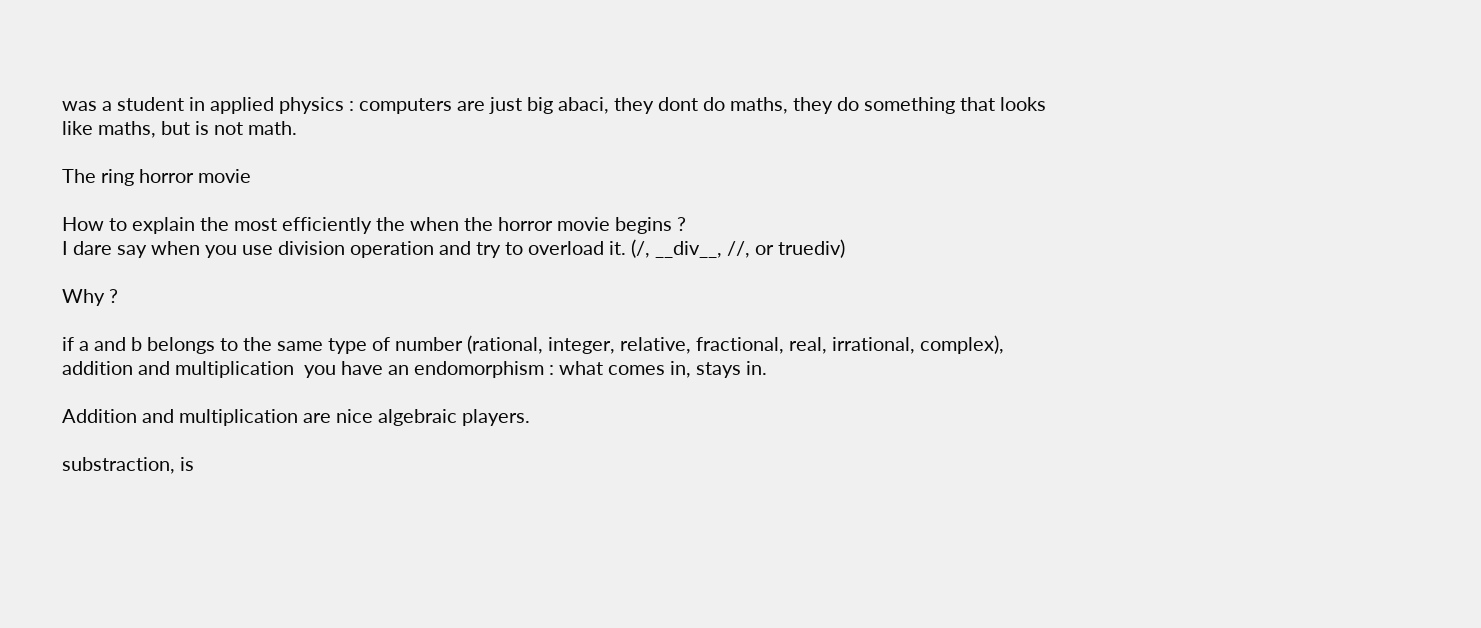was a student in applied physics : computers are just big abaci, they dont do maths, they do something that looks like maths, but is not math.

The ring horror movie

How to explain the most efficiently the when the horror movie begins ?
I dare say when you use division operation and try to overload it. (/, __div__, //, or truediv)

Why ?

if a and b belongs to the same type of number (rational, integer, relative, fractional, real, irrational, complex), addition and multiplication  you have an endomorphism : what comes in, stays in.

Addition and multiplication are nice algebraic players.

substraction, is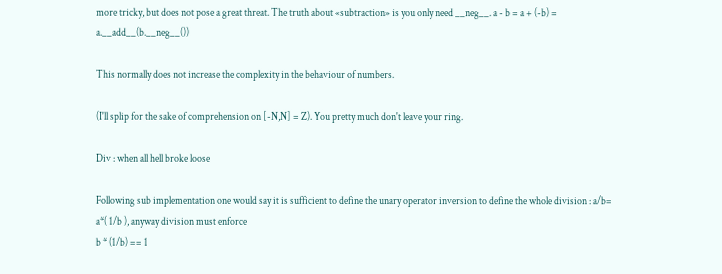more tricky, but does not pose a great threat. The truth about «subtraction» is you only need __neg__. a - b = a + (-b) = a.__add__(b.__neg__())

This normally does not increase the complexity in the behaviour of numbers.

(I'll splip for the sake of comprehension on [-N,N] = Z). You pretty much don't leave your ring.

Div : when all hell broke loose

Following sub implementation one would say it is sufficient to define the unary operator inversion to define the whole division : a/b= a*( 1/b ), anyway division must enforce
b * (1/b) == 1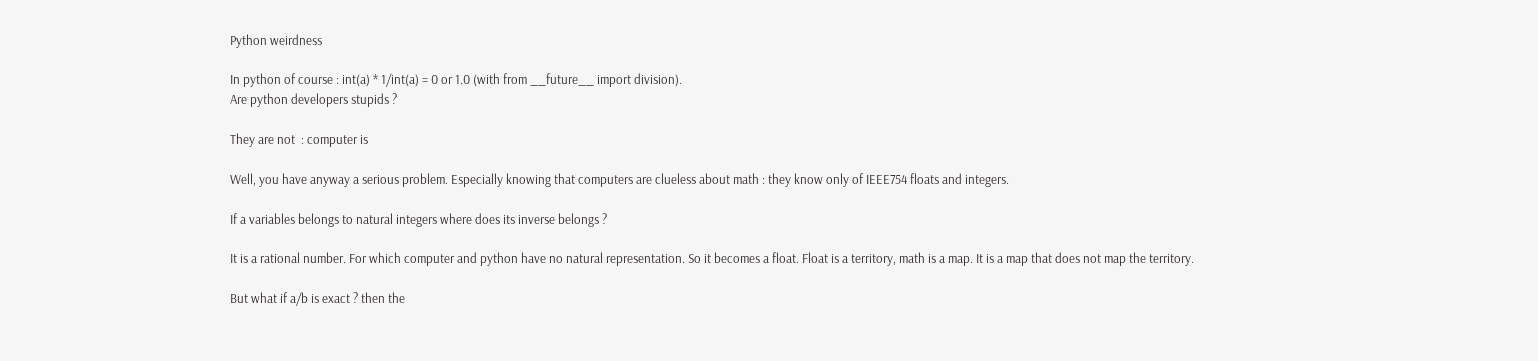Python weirdness

In python of course : int(a) * 1/int(a) = 0 or 1.0 (with from __future__ import division).
Are python developers stupids ?

They are not  : computer is

Well, you have anyway a serious problem. Especially knowing that computers are clueless about math : they know only of IEEE754 floats and integers.

If a variables belongs to natural integers where does its inverse belongs ?

It is a rational number. For which computer and python have no natural representation. So it becomes a float. Float is a territory, math is a map. It is a map that does not map the territory.

But what if a/b is exact ? then the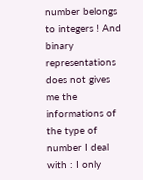number belongs to integers ! And binary representations does not gives me the informations of the type of number I deal with : I only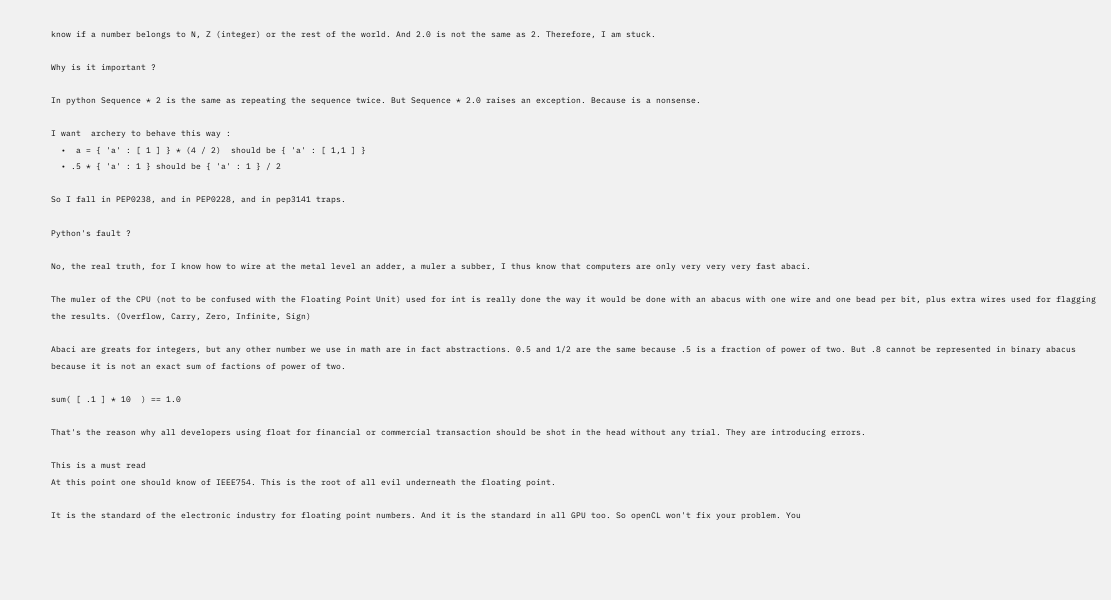know if a number belongs to N, Z (integer) or the rest of the world. And 2.0 is not the same as 2. Therefore, I am stuck.

Why is it important ?

In python Sequence * 2 is the same as repeating the sequence twice. But Sequence * 2.0 raises an exception. Because is a nonsense.

I want  archery to behave this way :
  •  a = { 'a' : [ 1 ] } * (4 / 2)  should be { 'a' : [ 1,1 ] }
  • .5 * { 'a' : 1 } should be { 'a' : 1 } / 2

So I fall in PEP0238, and in PEP0228, and in pep3141 traps.

Python's fault ?

No, the real truth, for I know how to wire at the metal level an adder, a muler a subber, I thus know that computers are only very very very fast abaci.

The muler of the CPU (not to be confused with the Floating Point Unit) used for int is really done the way it would be done with an abacus with one wire and one bead per bit, plus extra wires used for flagging the results. (Overflow, Carry, Zero, Infinite, Sign)

Abaci are greats for integers, but any other number we use in math are in fact abstractions. 0.5 and 1/2 are the same because .5 is a fraction of power of two. But .8 cannot be represented in binary abacus because it is not an exact sum of factions of power of two.

sum( [ .1 ] * 10  ) == 1.0

That's the reason why all developers using float for financial or commercial transaction should be shot in the head without any trial. They are introducing errors.

This is a must read
At this point one should know of IEEE754. This is the root of all evil underneath the floating point.

It is the standard of the electronic industry for floating point numbers. And it is the standard in all GPU too. So openCL won't fix your problem. You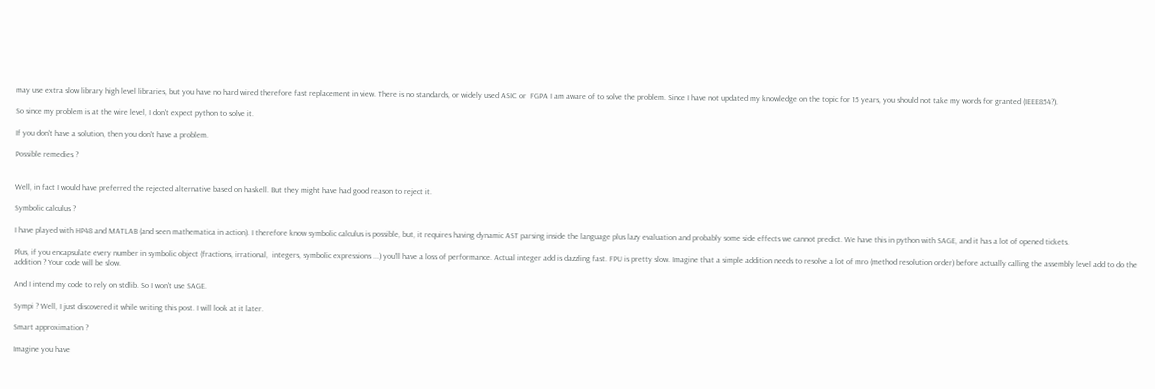may use extra slow library high level libraries, but you have no hard wired therefore fast replacement in view. There is no standards, or widely used ASIC or  FGPA I am aware of to solve the problem. Since I have not updated my knowledge on the topic for 15 years, you should not take my words for granted (IEEE854?).

So since my problem is at the wire level, I don't expect python to solve it.

If you don't have a solution, then you don't have a problem.

Possible remedies ?


Well, in fact I would have preferred the rejected alternative based on haskell. But they might have had good reason to reject it.

Symbolic calculus ?

I have played with HP48 and MATLAB (and seen mathematica in action). I therefore know symbolic calculus is possible, but, it requires having dynamic AST parsing inside the language plus lazy evaluation and probably some side effects we cannot predict. We have this in python with SAGE, and it has a lot of opened tickets.

Plus, if you encapsulate every number in symbolic object (fractions, irrational,  integers, symbolic expressions ...) you'll have a loss of performance. Actual integer add is dazzling fast. FPU is pretty slow. Imagine that a simple addition needs to resolve a lot of mro (method resolution order) before actually calling the assembly level add to do the addition ? Your code will be slow.

And I intend my code to rely on stdlib. So I won't use SAGE.

Sympi ? Well, I just discovered it while writing this post. I will look at it later.

Smart approximation ?

Imagine you have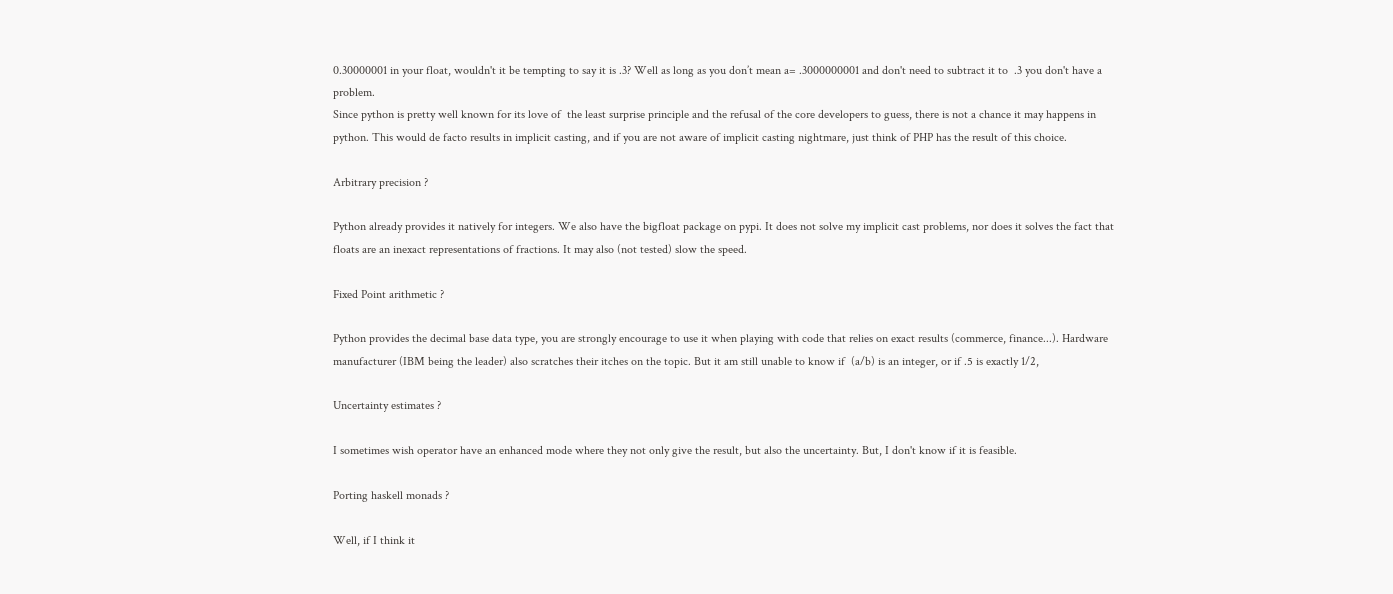0.30000001 in your float, wouldn't it be tempting to say it is .3? Well as long as you don’t mean a= .3000000001 and don't need to subtract it to  .3 you don't have a problem.
Since python is pretty well known for its love of  the least surprise principle and the refusal of the core developers to guess, there is not a chance it may happens in python. This would de facto results in implicit casting, and if you are not aware of implicit casting nightmare, just think of PHP has the result of this choice.

Arbitrary precision ?

Python already provides it natively for integers. We also have the bigfloat package on pypi. It does not solve my implicit cast problems, nor does it solves the fact that floats are an inexact representations of fractions. It may also (not tested) slow the speed.

Fixed Point arithmetic ?

Python provides the decimal base data type, you are strongly encourage to use it when playing with code that relies on exact results (commerce, finance...). Hardware manufacturer (IBM being the leader) also scratches their itches on the topic. But it am still unable to know if  (a/b) is an integer, or if .5 is exactly 1/2,

Uncertainty estimates ?

I sometimes wish operator have an enhanced mode where they not only give the result, but also the uncertainty. But, I don't know if it is feasible.

Porting haskell monads ?

Well, if I think it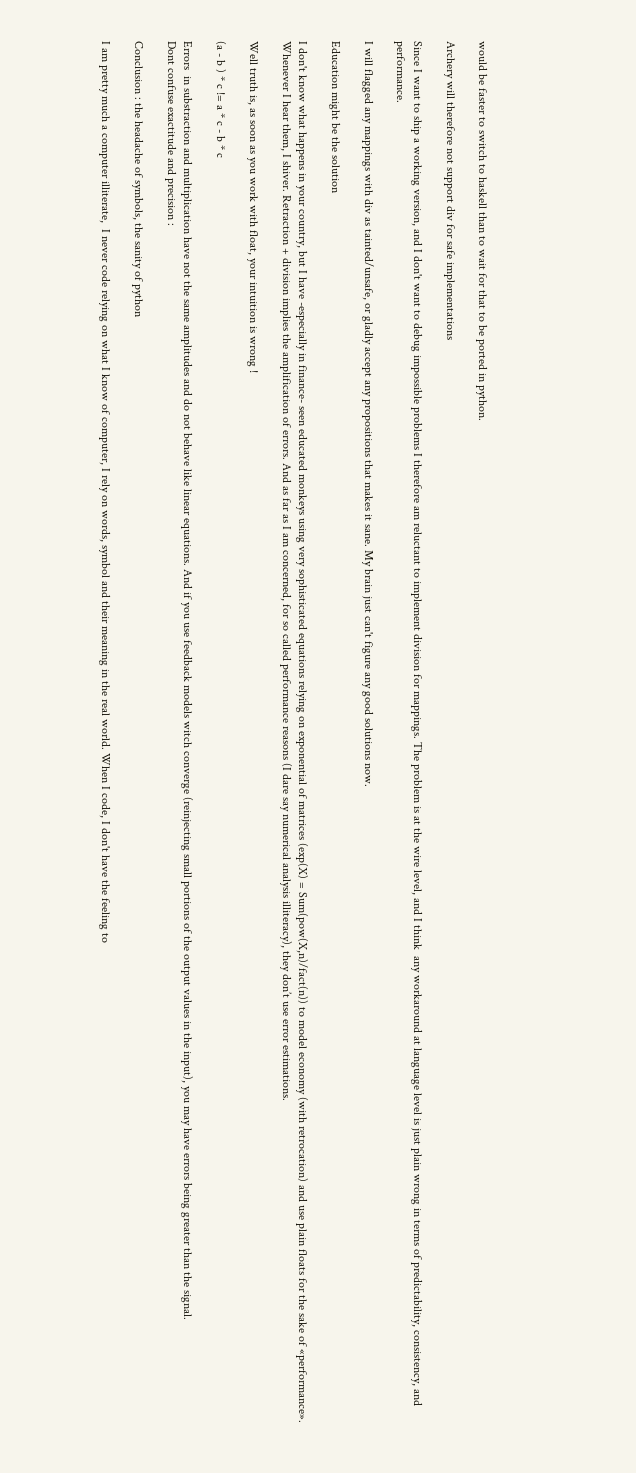would be faster to switch to haskell than to wait for that to be ported in python.

Archery will therefore not support div for safe implementations

Since I want to ship a working version, and I don't want to debug impossible problems I therefore am reluctant to implement division for mappings. The problem is at the wire level, and I think  any workaround at language level is just plain wrong in terms of predictability, consistency, and performance.

I will flagged any mappings with div as tainted/unsafe, or gladly accept any propositions that makes it sane. My brain just can't figure any good solutions now.

Education might be the solution

I don't know what happens in your country, but I have -especially in finance- seen educated monkeys using very sophisticated equations relying on exponential of matrices (exp(X) = Sum(pow(X,n)/fact(n)) to model economy (with retrocation) and use plain floats for the sake of «performance». Whenever I hear them, I shiver. Retraction + division implies the amplification of errors. And as far as I am concerned, for so called performance reasons (I dare say numerical analysis illiteracy), they don’t use error estimations.

Well truth is, as soon as you work with float, your intuition is wrong !

(a - b ) * c != a * c - b * c

Errors  in substraction and multiplication have not the same amplitudes and do not behave like linear equations. And if you use feedback models witch converge (reinjecting small portions of the output values in the input), you may have errors being greater than the signal.
Dont confuse exactitude and precision :

Conclusion : the headache of symbols, the sanity of python

I am pretty much a computer illiterate,  I never code relying on what I know of computer, I rely on words, symbol and their meaning in the real world. When I code, I don't have the feeling to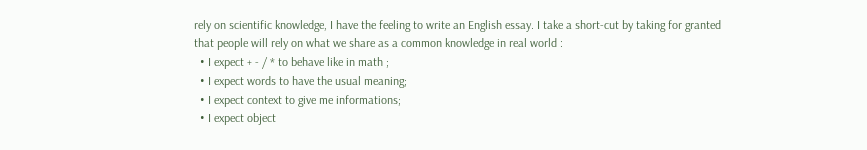rely on scientific knowledge, I have the feeling to write an English essay. I take a short-cut by taking for granted that people will rely on what we share as a common knowledge in real world :
  • I expect + - / * to behave like in math ;
  • I expect words to have the usual meaning;
  • I expect context to give me informations;
  • I expect object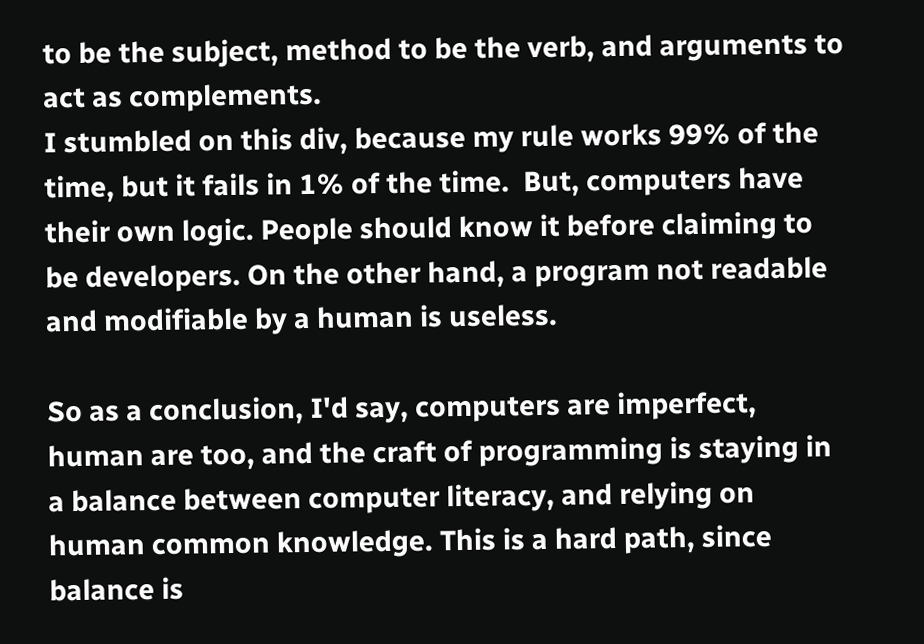to be the subject, method to be the verb, and arguments to act as complements.
I stumbled on this div, because my rule works 99% of the time, but it fails in 1% of the time.  But, computers have their own logic. People should know it before claiming to be developers. On the other hand, a program not readable and modifiable by a human is useless.

So as a conclusion, I'd say, computers are imperfect, human are too, and the craft of programming is staying in a balance between computer literacy, and relying on human common knowledge. This is a hard path, since balance is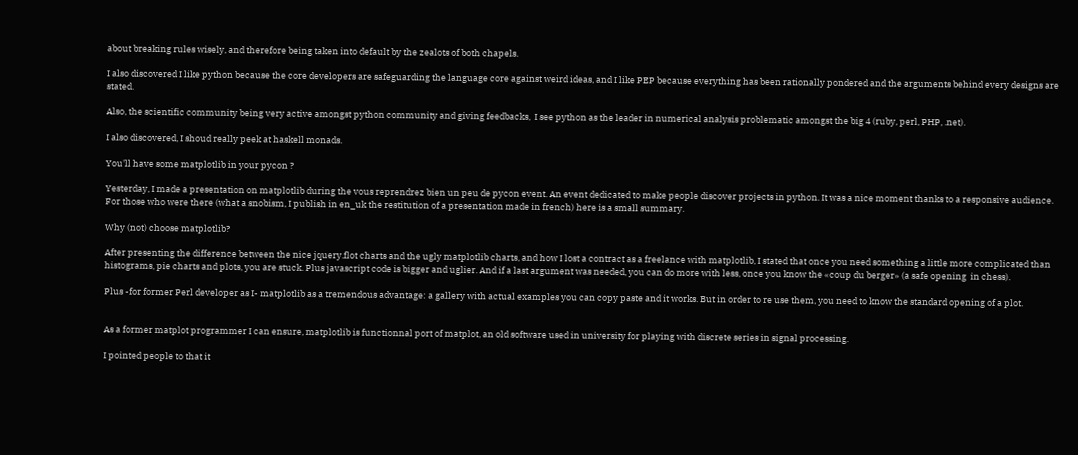about breaking rules wisely, and therefore being taken into default by the zealots of both chapels.

I also discovered I like python because the core developers are safeguarding the language core against weird ideas, and I like PEP because everything has been rationally pondered and the arguments behind every designs are stated.

Also, the scientific community being very active amongst python community and giving feedbacks,  I see python as the leader in numerical analysis problematic amongst the big 4 (ruby, perl, PHP, .net).

I also discovered, I shoud really peek at haskell monads.

You'll have some matplotlib in your pycon ?

Yesterday, I made a presentation on matplotlib during the vous reprendrez bien un peu de pycon event. An event dedicated to make people discover projects in python. It was a nice moment thanks to a responsive audience. For those who were there (what a snobism, I publish in en_uk the restitution of a presentation made in french) here is a small summary.

Why (not) choose matplotlib?

After presenting the difference between the nice jquery.flot charts and the ugly matplotlib charts, and how I lost a contract as a freelance with matplotlib, I stated that once you need something a little more complicated than histograms, pie charts and plots, you are stuck. Plus javascript code is bigger and uglier. And if a last argument was needed, you can do more with less, once you know the «coup du berger» (a safe opening  in chess).

Plus -for former Perl developer as I- matplotlib as a tremendous advantage: a gallery with actual examples you can copy paste and it works. But in order to re use them, you need to know the standard opening of a plot.


As a former matplot programmer I can ensure, matplotlib is functionnal port of matplot, an old software used in university for playing with discrete series in signal processing.

I pointed people to that it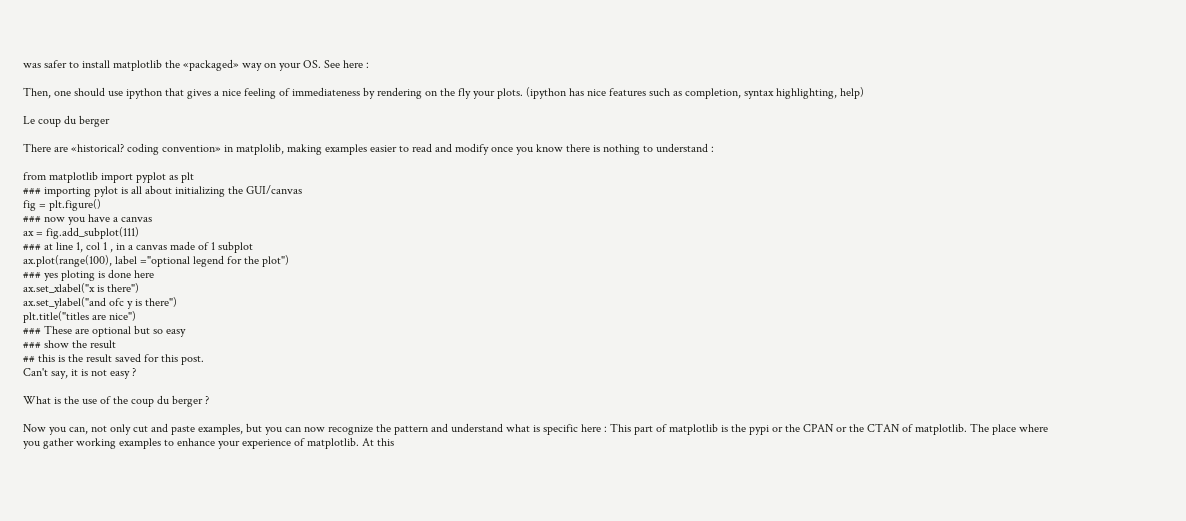was safer to install matplotlib the «packaged» way on your OS. See here :

Then, one should use ipython that gives a nice feeling of immediateness by rendering on the fly your plots. (ipython has nice features such as completion, syntax highlighting, help)

Le coup du berger

There are «historical? coding convention» in matplolib, making examples easier to read and modify once you know there is nothing to understand :

from matplotlib import pyplot as plt
### importing pylot is all about initializing the GUI/canvas
fig = plt.figure()
### now you have a canvas
ax = fig.add_subplot(111)
### at line 1, col 1 , in a canvas made of 1 subplot
ax.plot(range(100), label ="optional legend for the plot")
### yes ploting is done here
ax.set_xlabel("x is there")
ax.set_ylabel("and ofc y is there")
plt.title("titles are nice")
### These are optional but so easy
### show the result
## this is the result saved for this post.
Can't say, it is not easy ?

What is the use of the coup du berger ?

Now you can, not only cut and paste examples, but you can now recognize the pattern and understand what is specific here : This part of matplotlib is the pypi or the CPAN or the CTAN of matplotlib. The place where you gather working examples to enhance your experience of matplotlib. At this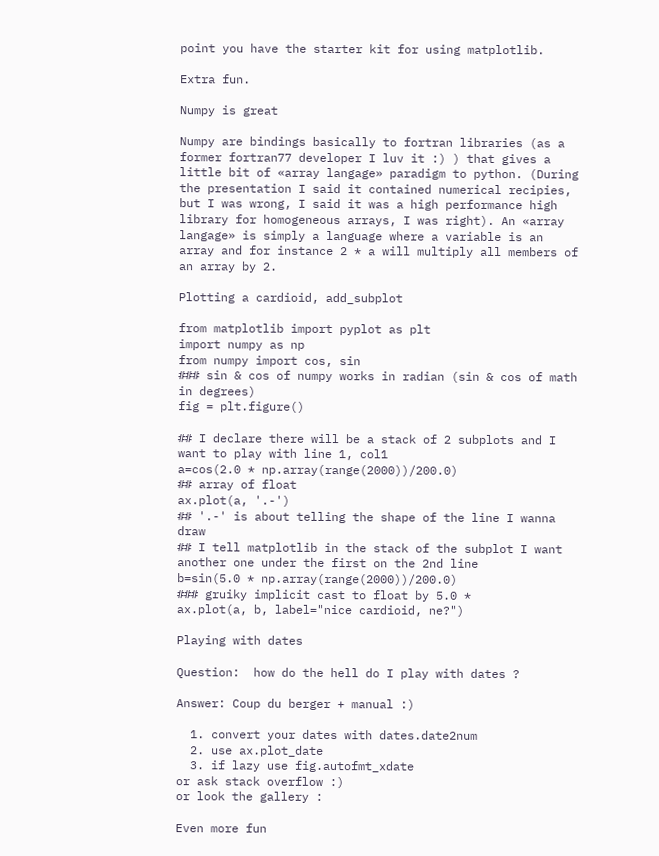point you have the starter kit for using matplotlib.

Extra fun.

Numpy is great

Numpy are bindings basically to fortran libraries (as a former fortran77 developer I luv it :) ) that gives a little bit of «array langage» paradigm to python. (During the presentation I said it contained numerical recipies, but I was wrong, I said it was a high performance high library for homogeneous arrays, I was right). An «array langage» is simply a language where a variable is an array and for instance 2 * a will multiply all members of an array by 2.

Plotting a cardioid, add_subplot

from matplotlib import pyplot as plt
import numpy as np
from numpy import cos, sin
### sin & cos of numpy works in radian (sin & cos of math in degrees)
fig = plt.figure()

## I declare there will be a stack of 2 subplots and I want to play with line 1, col1
a=cos(2.0 * np.array(range(2000))/200.0)
## array of float
ax.plot(a, '.-')
## '.-' is about telling the shape of the line I wanna draw
## I tell matplotlib in the stack of the subplot I want another one under the first on the 2nd line
b=sin(5.0 * np.array(range(2000))/200.0)
### gruiky implicit cast to float by 5.0 *
ax.plot(a, b, label="nice cardioid, ne?")

Playing with dates

Question:  how do the hell do I play with dates ?

Answer: Coup du berger + manual :)

  1. convert your dates with dates.date2num
  2. use ax.plot_date
  3. if lazy use fig.autofmt_xdate
or ask stack overflow :)
or look the gallery :

Even more fun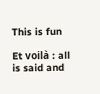This is fun

Et voilà : all is said and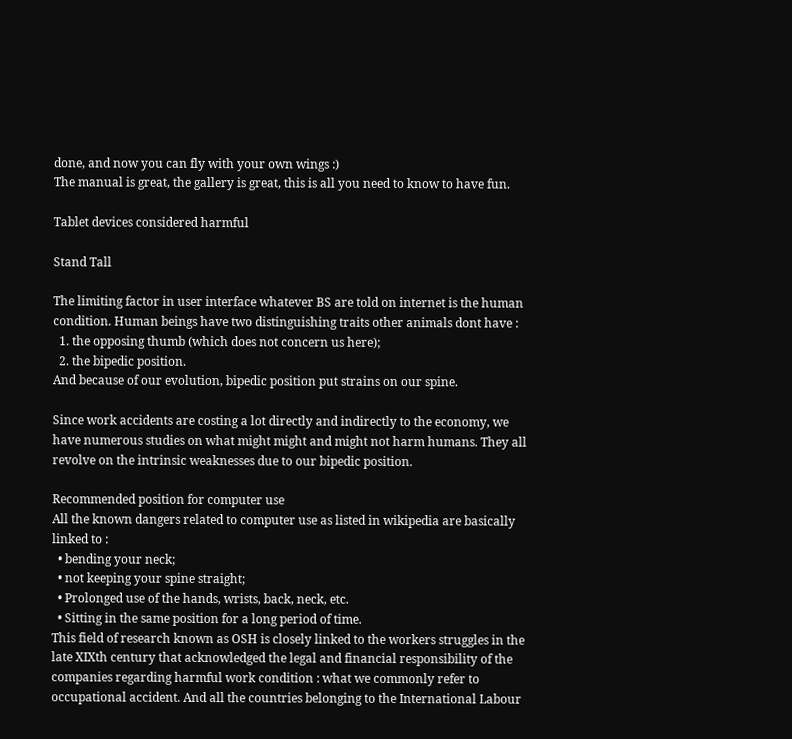done, and now you can fly with your own wings :)
The manual is great, the gallery is great, this is all you need to know to have fun.

Tablet devices considered harmful

Stand Tall

The limiting factor in user interface whatever BS are told on internet is the human condition. Human beings have two distinguishing traits other animals dont have :
  1. the opposing thumb (which does not concern us here);
  2. the bipedic position.
And because of our evolution, bipedic position put strains on our spine.

Since work accidents are costing a lot directly and indirectly to the economy, we have numerous studies on what might might and might not harm humans. They all revolve on the intrinsic weaknesses due to our bipedic position.

Recommended position for computer use
All the known dangers related to computer use as listed in wikipedia are basically linked to :
  • bending your neck;
  • not keeping your spine straight;
  • Prolonged use of the hands, wrists, back, neck, etc.
  • Sitting in the same position for a long period of time.
This field of research known as OSH is closely linked to the workers struggles in the late XIXth century that acknowledged the legal and financial responsibility of the companies regarding harmful work condition : what we commonly refer to occupational accident. And all the countries belonging to the International Labour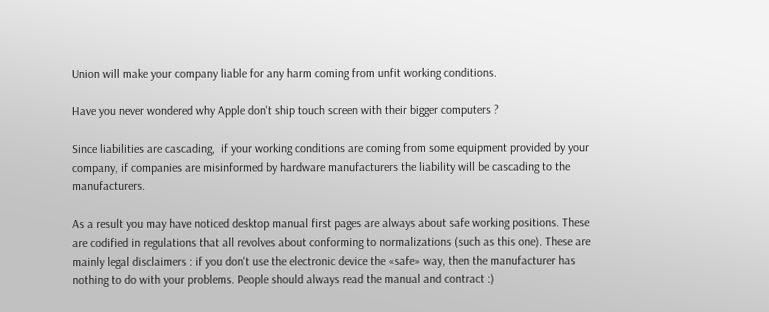Union will make your company liable for any harm coming from unfit working conditions.

Have you never wondered why Apple don't ship touch screen with their bigger computers ?

Since liabilities are cascading,  if your working conditions are coming from some equipment provided by your company, if companies are misinformed by hardware manufacturers the liability will be cascading to the manufacturers.

As a result you may have noticed desktop manual first pages are always about safe working positions. These are codified in regulations that all revolves about conforming to normalizations (such as this one). These are mainly legal disclaimers : if you don't use the electronic device the «safe» way, then the manufacturer has nothing to do with your problems. People should always read the manual and contract :)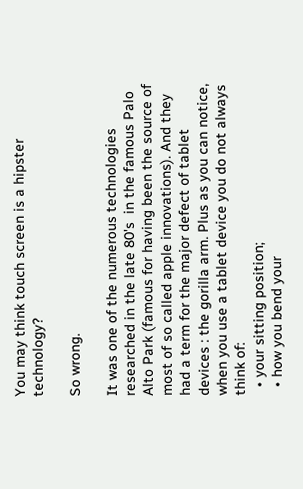You may think touch screen is a hipster technology?

So wrong.

It was one of the numerous technologies researched in the late 80's  in the famous Palo Alto Park (famous for having been the source of  most of so called apple innovations). And they had a term for the major defect of tablet devices : the gorilla arm. Plus as you can notice, when you use a tablet device you do not always think of:
  • your sitting position;
  • how you bend your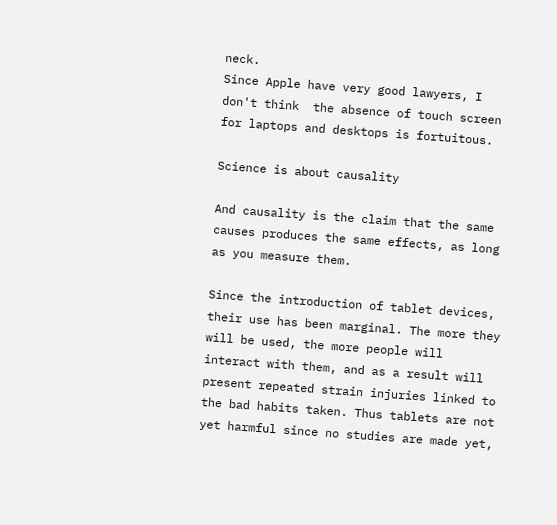neck.
Since Apple have very good lawyers, I don't think  the absence of touch screen for laptops and desktops is fortuitous.

Science is about causality

And causality is the claim that the same causes produces the same effects, as long as you measure them.

Since the introduction of tablet devices, their use has been marginal. The more they will be used, the more people will interact with them, and as a result will present repeated strain injuries linked to the bad habits taken. Thus tablets are not yet harmful since no studies are made yet,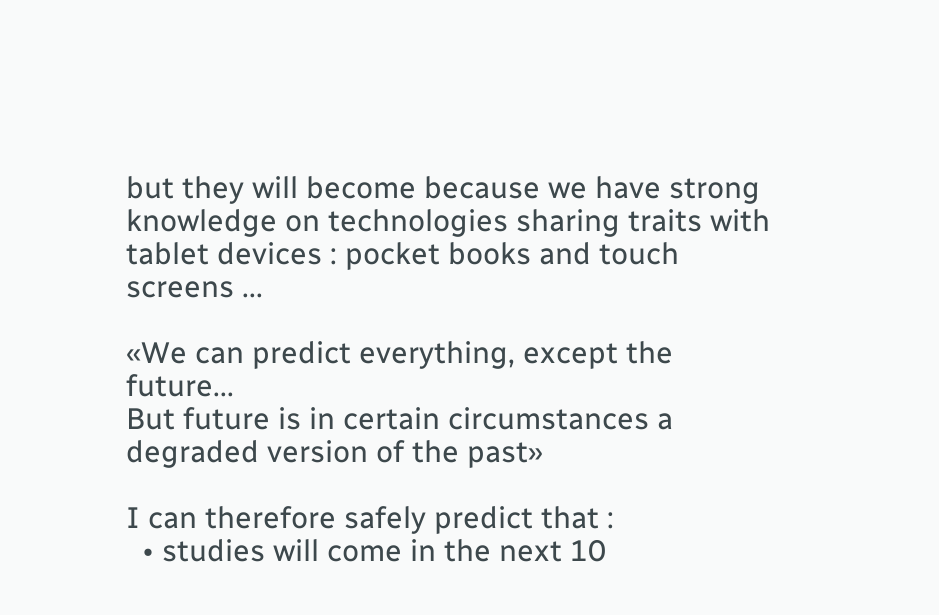but they will become because we have strong knowledge on technologies sharing traits with tablet devices : pocket books and touch screens ...

«We can predict everything, except the future...
But future is in certain circumstances a degraded version of the past»

I can therefore safely predict that :
  • studies will come in the next 10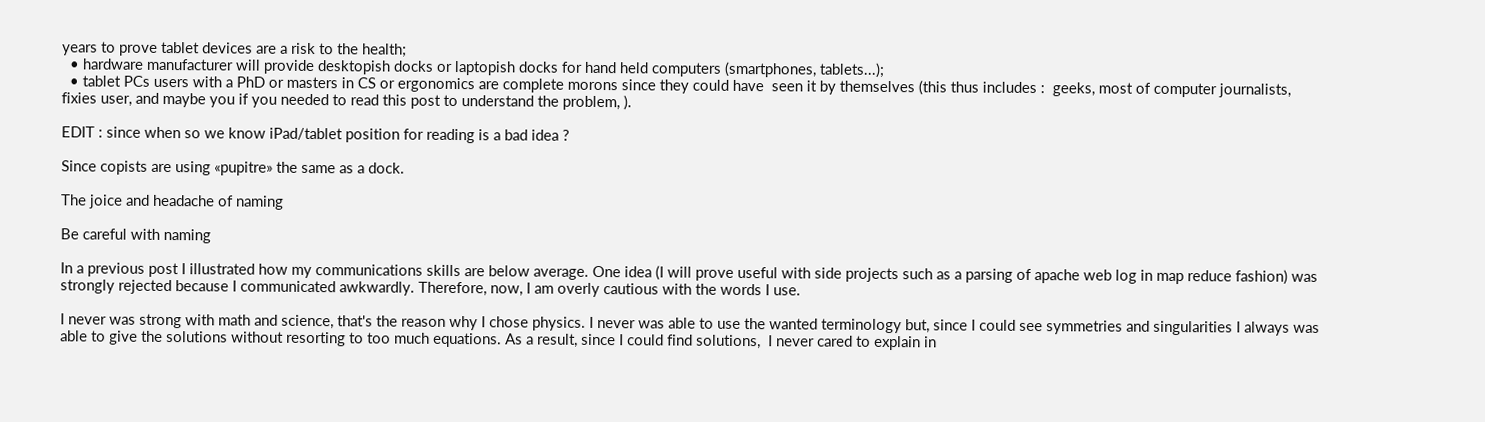years to prove tablet devices are a risk to the health;
  • hardware manufacturer will provide desktopish docks or laptopish docks for hand held computers (smartphones, tablets...);
  • tablet PCs users with a PhD or masters in CS or ergonomics are complete morons since they could have  seen it by themselves (this thus includes :  geeks, most of computer journalists, fixies user, and maybe you if you needed to read this post to understand the problem, ).

EDIT : since when so we know iPad/tablet position for reading is a bad idea ?

Since copists are using «pupitre» the same as a dock.

The joice and headache of naming

Be careful with naming

In a previous post I illustrated how my communications skills are below average. One idea (I will prove useful with side projects such as a parsing of apache web log in map reduce fashion) was strongly rejected because I communicated awkwardly. Therefore, now, I am overly cautious with the words I use.

I never was strong with math and science, that's the reason why I chose physics. I never was able to use the wanted terminology but, since I could see symmetries and singularities I always was able to give the solutions without resorting to too much equations. As a result, since I could find solutions,  I never cared to explain in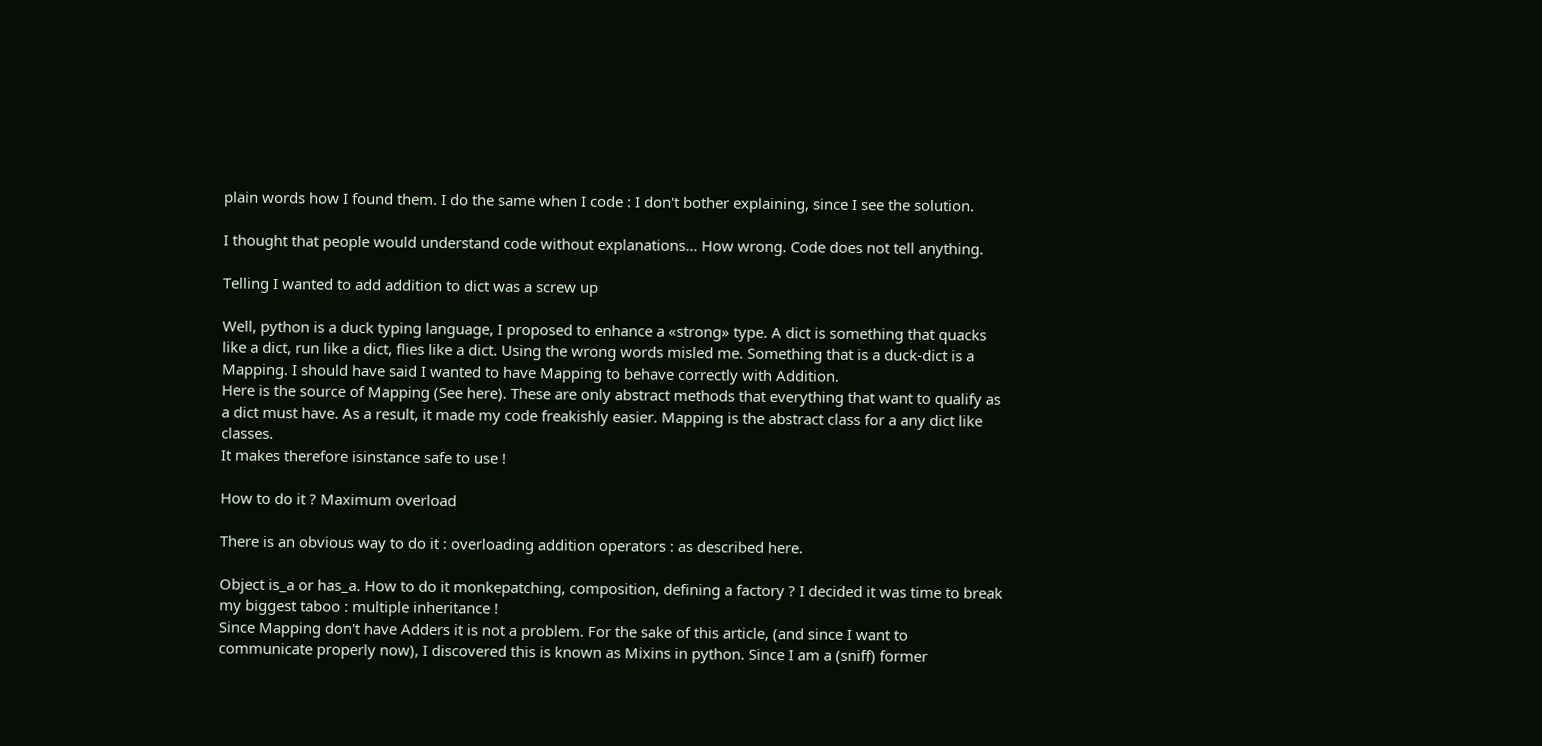plain words how I found them. I do the same when I code : I don't bother explaining, since I see the solution.

I thought that people would understand code without explanations... How wrong. Code does not tell anything.

Telling I wanted to add addition to dict was a screw up

Well, python is a duck typing language, I proposed to enhance a «strong» type. A dict is something that quacks like a dict, run like a dict, flies like a dict. Using the wrong words misled me. Something that is a duck-dict is a Mapping. I should have said I wanted to have Mapping to behave correctly with Addition.
Here is the source of Mapping (See here). These are only abstract methods that everything that want to qualify as a dict must have. As a result, it made my code freakishly easier. Mapping is the abstract class for a any dict like classes.
It makes therefore isinstance safe to use !

How to do it ? Maximum overload

There is an obvious way to do it : overloading addition operators : as described here.

Object is_a or has_a. How to do it monkepatching, composition, defining a factory ? I decided it was time to break my biggest taboo : multiple inheritance !
Since Mapping don't have Adders it is not a problem. For the sake of this article, (and since I want to communicate properly now), I discovered this is known as Mixins in python. Since I am a (sniff) former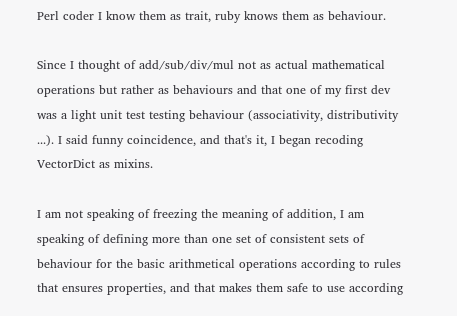Perl coder I know them as trait, ruby knows them as behaviour.

Since I thought of add/sub/div/mul not as actual mathematical operations but rather as behaviours and that one of my first dev was a light unit test testing behaviour (associativity, distributivity ...). I said funny coincidence, and that's it, I began recoding VectorDict as mixins.

I am not speaking of freezing the meaning of addition, I am speaking of defining more than one set of consistent sets of behaviour for the basic arithmetical operations according to rules that ensures properties, and that makes them safe to use according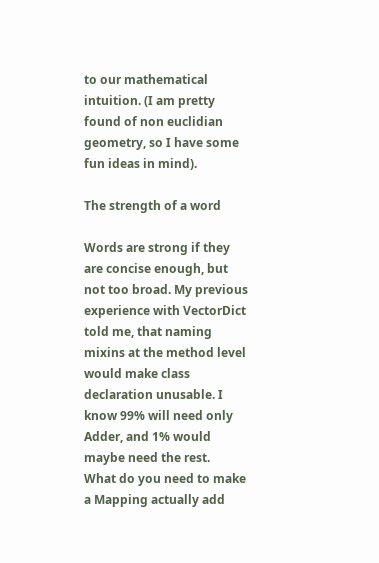to our mathematical intuition. (I am pretty found of non euclidian geometry, so I have some fun ideas in mind).

The strength of a word

Words are strong if they are concise enough, but not too broad. My previous experience with VectorDict told me, that naming mixins at the method level would make class declaration unusable. I know 99% will need only Adder, and 1% would maybe need the rest.
What do you need to make a Mapping actually add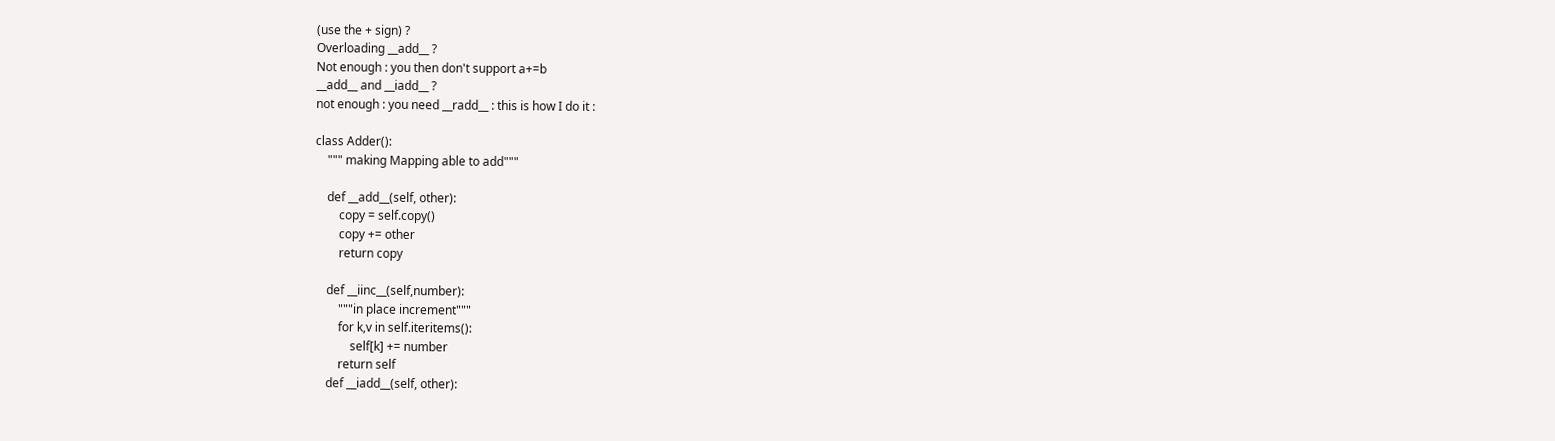(use the + sign) ?
Overloading __add__ ?
Not enough : you then don't support a+=b
__add__ and __iadd__ ?
not enough : you need __radd__ : this is how I do it :

class Adder():
    """ making Mapping able to add"""

    def __add__(self, other):
        copy = self.copy()
        copy += other
        return copy

    def __iinc__(self,number):
        """in place increment"""
        for k,v in self.iteritems():
            self[k] += number
        return self
    def __iadd__(self, other):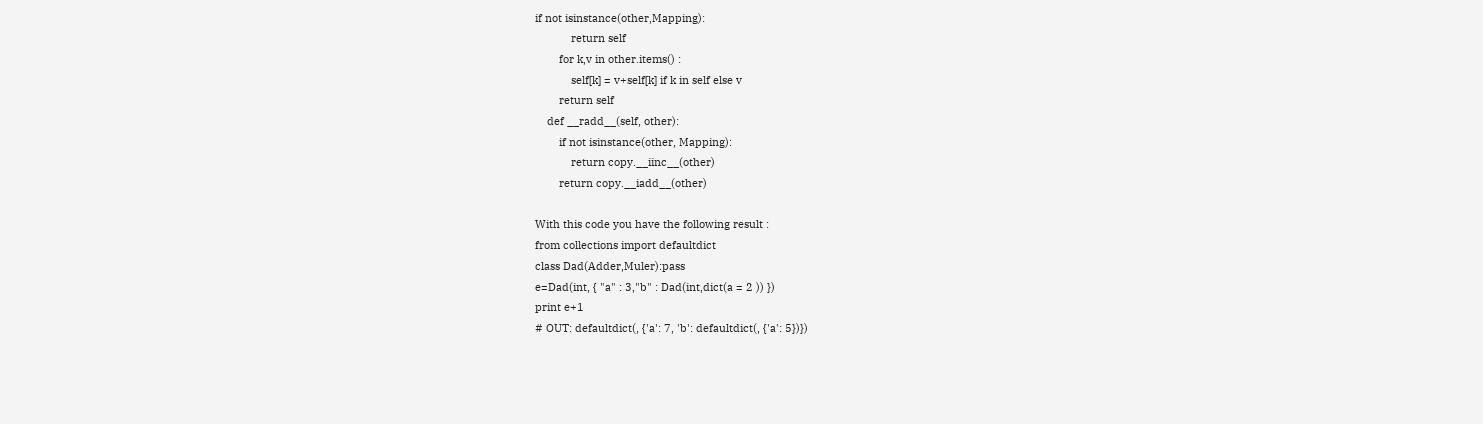if not isinstance(other,Mapping):
            return self
        for k,v in other.items() :
            self[k] = v+self[k] if k in self else v
        return self
    def __radd__(self, other):
        if not isinstance(other, Mapping):
            return copy.__iinc__(other)
        return copy.__iadd__(other)

With this code you have the following result :
from collections import defaultdict
class Dad(Adder,Muler):pass
e=Dad(int, { "a" : 3,"b" : Dad(int,dict(a = 2 )) })
print e+1
# OUT: defaultdict(, {'a': 7, 'b': defaultdict(, {'a': 5})})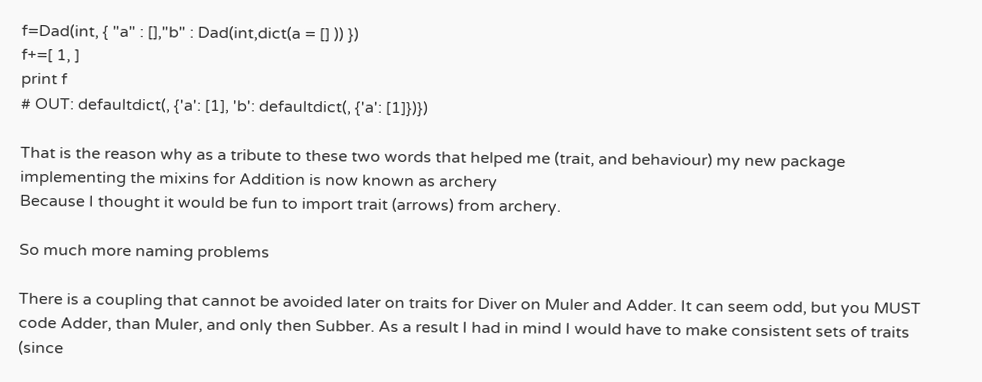f=Dad(int, { "a" : [],"b" : Dad(int,dict(a = [] )) })
f+=[ 1, ]
print f
# OUT: defaultdict(, {'a': [1], 'b': defaultdict(, {'a': [1]})})

That is the reason why as a tribute to these two words that helped me (trait, and behaviour) my new package implementing the mixins for Addition is now known as archery
Because I thought it would be fun to import trait (arrows) from archery.

So much more naming problems

There is a coupling that cannot be avoided later on traits for Diver on Muler and Adder. It can seem odd, but you MUST code Adder, than Muler, and only then Subber. As a result I had in mind I would have to make consistent sets of traits (since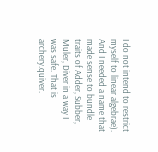I do not intend to restrict myself to linear algebrae). And I needed a name that made sense to bundle traits of Adder, Subber, Muler, Diver in a way I was safe. That is archery.quiver.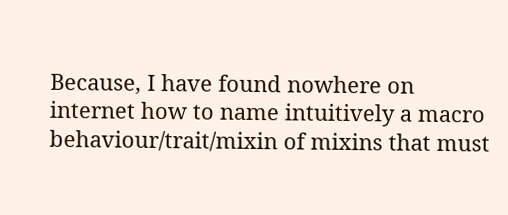Because, I have found nowhere on internet how to name intuitively a macro behaviour/trait/mixin of mixins that must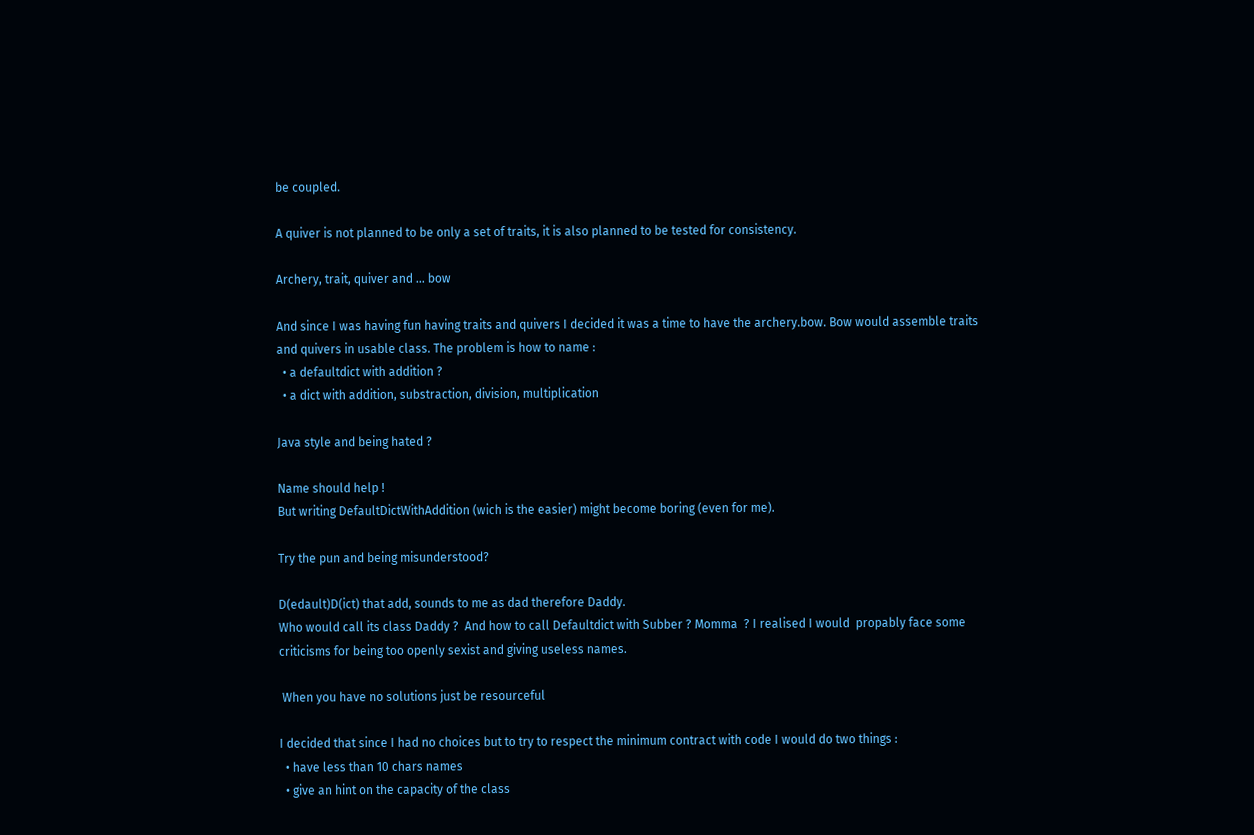be coupled.

A quiver is not planned to be only a set of traits, it is also planned to be tested for consistency.

Archery, trait, quiver and ... bow

And since I was having fun having traits and quivers I decided it was a time to have the archery.bow. Bow would assemble traits and quivers in usable class. The problem is how to name :
  • a defaultdict with addition ?
  • a dict with addition, substraction, division, multiplication

Java style and being hated ?

Name should help !
But writing DefaultDictWithAddition (wich is the easier) might become boring (even for me).

Try the pun and being misunderstood?

D(edault)D(ict) that add, sounds to me as dad therefore Daddy.
Who would call its class Daddy ?  And how to call Defaultdict with Subber ? Momma  ? I realised I would  propably face some criticisms for being too openly sexist and giving useless names.

 When you have no solutions just be resourceful

I decided that since I had no choices but to try to respect the minimum contract with code I would do two things :
  • have less than 10 chars names
  • give an hint on the capacity of the class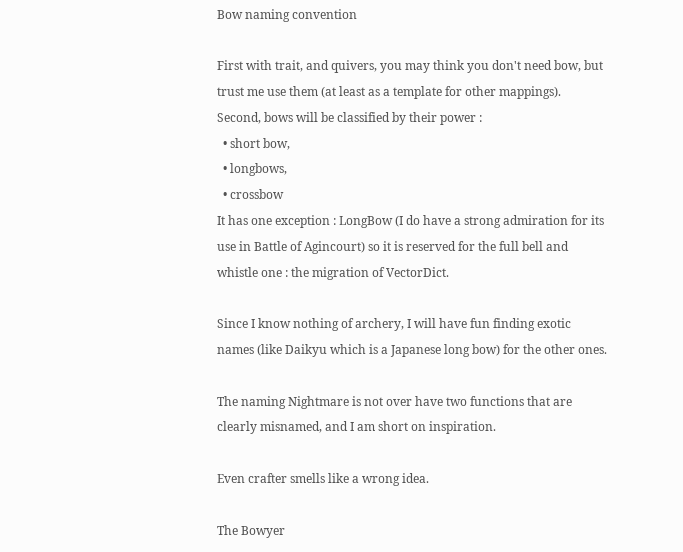Bow naming convention

First with trait, and quivers, you may think you don't need bow, but trust me use them (at least as a template for other mappings).
Second, bows will be classified by their power :
  • short bow,
  • longbows,
  • crossbow
It has one exception : LongBow (I do have a strong admiration for its use in Battle of Agincourt) so it is reserved for the full bell and whistle one : the migration of VectorDict.

Since I know nothing of archery, I will have fun finding exotic names (like Daikyu which is a Japanese long bow) for the other ones.

The naming Nightmare is not over have two functions that are clearly misnamed, and I am short on inspiration.

Even crafter smells like a wrong idea.

The Bowyer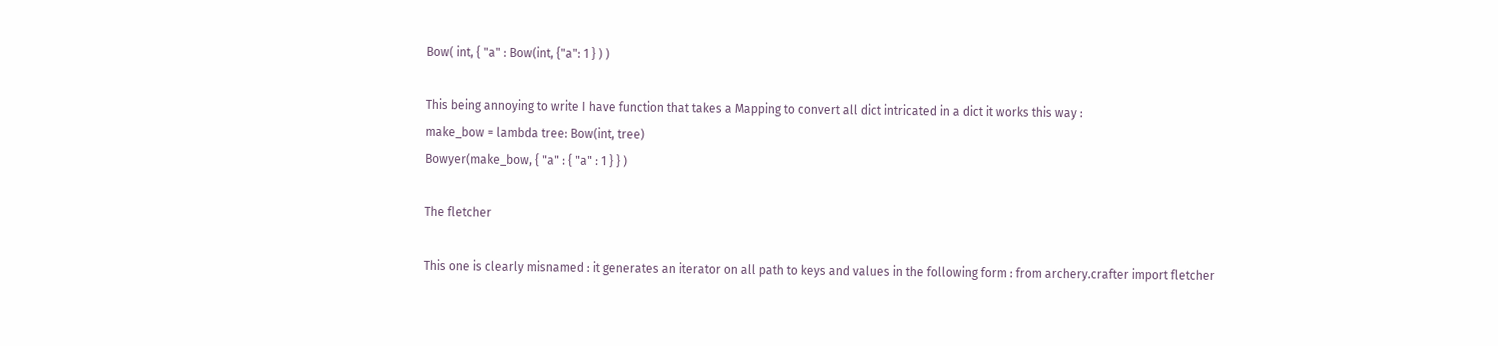Bow( int, { "a" : Bow(int, {"a": 1 } ) )

This being annoying to write I have function that takes a Mapping to convert all dict intricated in a dict it works this way :
make_bow = lambda tree: Bow(int, tree)
Bowyer(make_bow, { "a" : { "a" : 1 } } )

The fletcher

This one is clearly misnamed : it generates an iterator on all path to keys and values in the following form : from archery.crafter import fletcher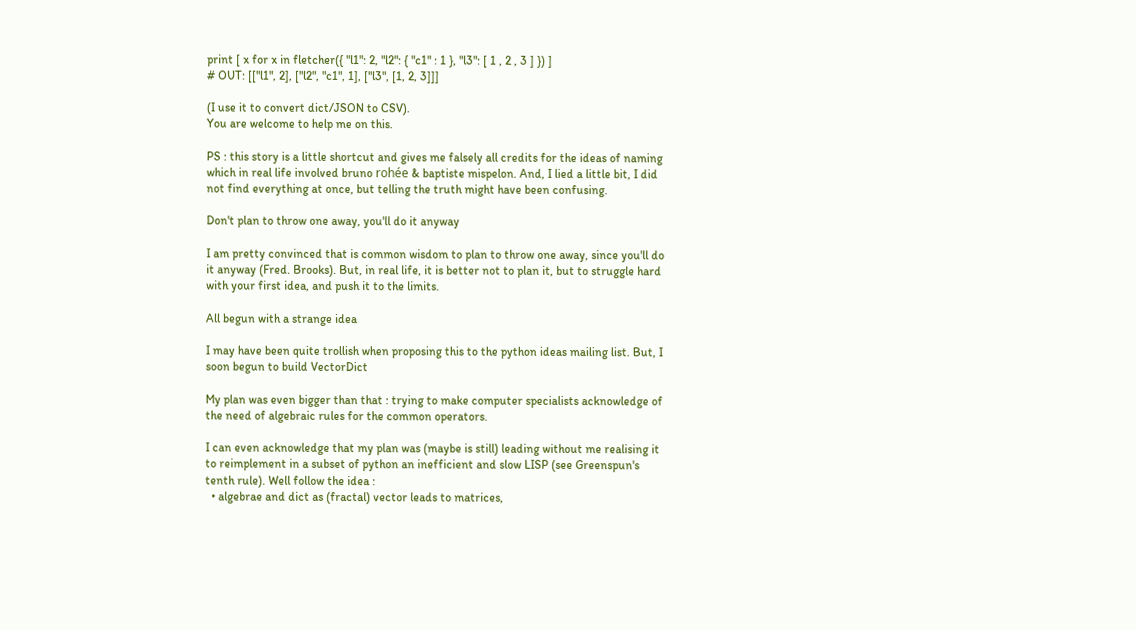print [ x for x in fletcher({ "l1": 2, "l2": { "c1" : 1 }, "l3": [ 1 , 2 , 3 ] }) ]
# OUT: [["l1", 2], ["l2", "c1", 1], ["l3", [1, 2, 3]]]

(I use it to convert dict/JSON to CSV).
You are welcome to help me on this.

PS : this story is a little shortcut and gives me falsely all credits for the ideas of naming which in real life involved bruno rohée & baptiste mispelon. And, I lied a little bit, I did not find everything at once, but telling the truth might have been confusing.

Don't plan to throw one away, you'll do it anyway

I am pretty convinced that is common wisdom to plan to throw one away, since you'll do it anyway (Fred. Brooks). But, in real life, it is better not to plan it, but to struggle hard with your first idea, and push it to the limits.

All begun with a strange idea

I may have been quite trollish when proposing this to the python ideas mailing list. But, I soon begun to build VectorDict

My plan was even bigger than that : trying to make computer specialists acknowledge of the need of algebraic rules for the common operators.

I can even acknowledge that my plan was (maybe is still) leading without me realising it to reimplement in a subset of python an inefficient and slow LISP (see Greenspun's tenth rule). Well follow the idea :
  • algebrae and dict as (fractal) vector leads to matrices,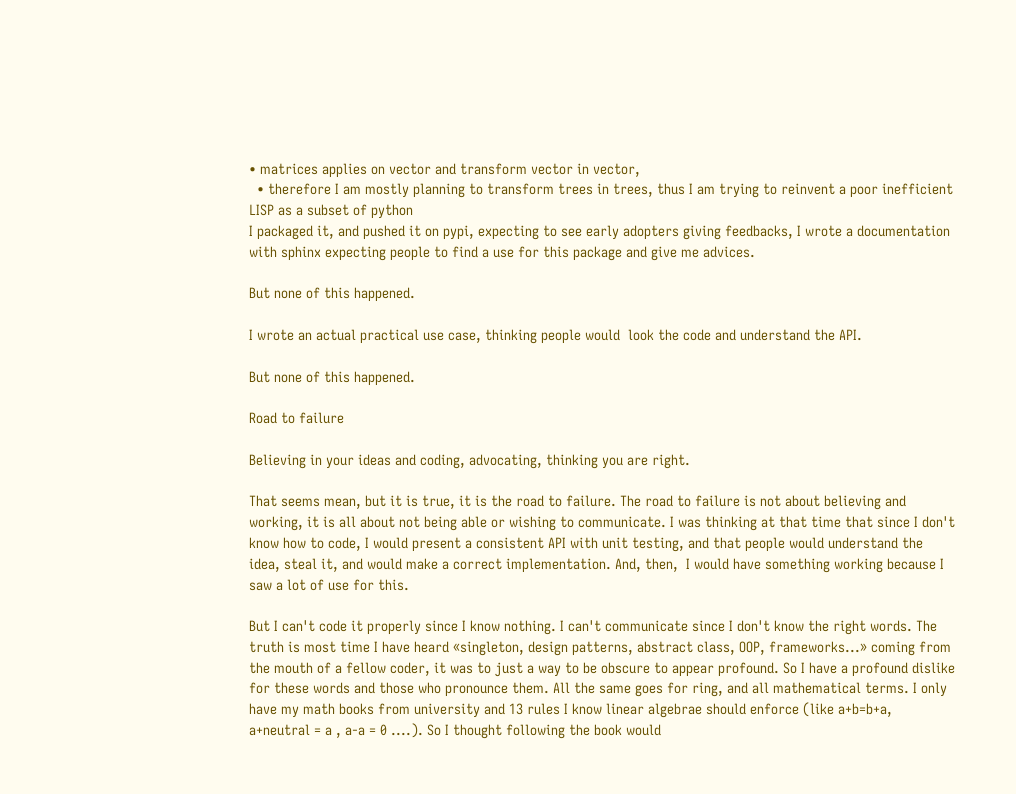• matrices applies on vector and transform vector in vector,
  • therefore I am mostly planning to transform trees in trees, thus I am trying to reinvent a poor inefficient LISP as a subset of python
I packaged it, and pushed it on pypi, expecting to see early adopters giving feedbacks, I wrote a documentation with sphinx expecting people to find a use for this package and give me advices.

But none of this happened.

I wrote an actual practical use case, thinking people would  look the code and understand the API.

But none of this happened.

Road to failure

Believing in your ideas and coding, advocating, thinking you are right.

That seems mean, but it is true, it is the road to failure. The road to failure is not about believing and working, it is all about not being able or wishing to communicate. I was thinking at that time that since I don't know how to code, I would present a consistent API with unit testing, and that people would understand the idea, steal it, and would make a correct implementation. And, then,  I would have something working because I saw a lot of use for this.

But I can't code it properly since I know nothing. I can't communicate since I don't know the right words. The truth is most time I have heard «singleton, design patterns, abstract class, OOP, frameworks...» coming from the mouth of a fellow coder, it was to just a way to be obscure to appear profound. So I have a profound dislike for these words and those who pronounce them. All the same goes for ring, and all mathematical terms. I only have my math books from university and 13 rules I know linear algebrae should enforce (like a+b=b+a, a+neutral = a , a-a = 0 ....). So I thought following the book would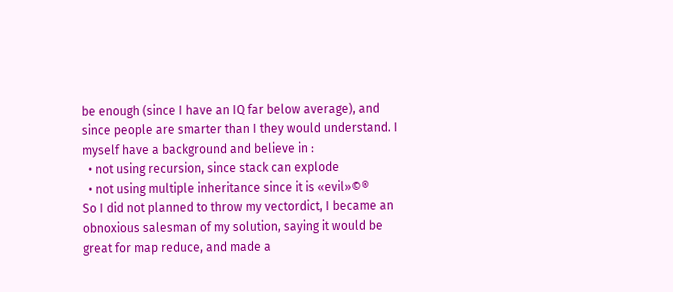be enough (since I have an IQ far below average), and since people are smarter than I they would understand. I myself have a background and believe in :
  • not using recursion, since stack can explode
  • not using multiple inheritance since it is «evil»©®
So I did not planned to throw my vectordict, I became an obnoxious salesman of my solution, saying it would be great for map reduce, and made a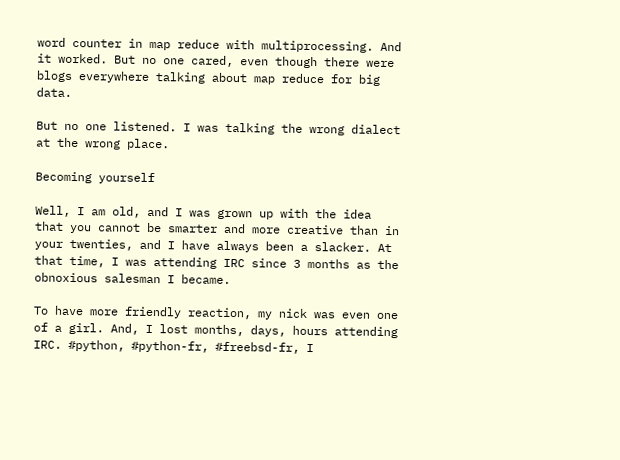word counter in map reduce with multiprocessing. And it worked. But no one cared, even though there were blogs everywhere talking about map reduce for big data.

But no one listened. I was talking the wrong dialect at the wrong place.

Becoming yourself

Well, I am old, and I was grown up with the idea that you cannot be smarter and more creative than in your twenties, and I have always been a slacker. At that time, I was attending IRC since 3 months as the obnoxious salesman I became.

To have more friendly reaction, my nick was even one of a girl. And, I lost months, days, hours attending IRC. #python, #python-fr, #freebsd-fr, I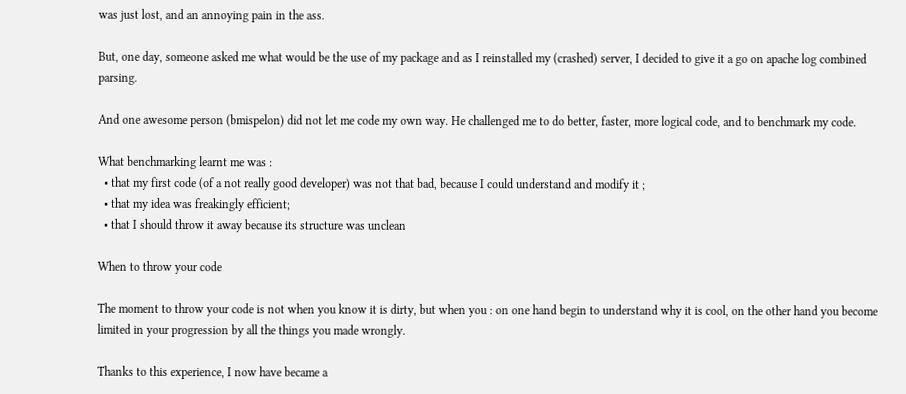was just lost, and an annoying pain in the ass.

But, one day, someone asked me what would be the use of my package and as I reinstalled my (crashed) server, I decided to give it a go on apache log combined parsing.

And one awesome person (bmispelon) did not let me code my own way. He challenged me to do better, faster, more logical code, and to benchmark my code.

What benchmarking learnt me was :
  • that my first code (of a not really good developer) was not that bad, because I could understand and modify it ;
  • that my idea was freakingly efficient;
  • that I should throw it away because its structure was unclean

When to throw your code

The moment to throw your code is not when you know it is dirty, but when you : on one hand begin to understand why it is cool, on the other hand you become limited in your progression by all the things you made wrongly.

Thanks to this experience, I now have became a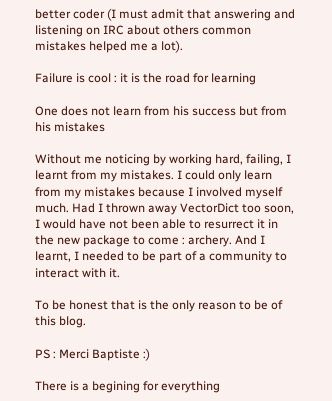better coder (I must admit that answering and listening on IRC about others common mistakes helped me a lot).

Failure is cool : it is the road for learning

One does not learn from his success but from  his mistakes

Without me noticing by working hard, failing, I learnt from my mistakes. I could only learn from my mistakes because I involved myself much. Had I thrown away VectorDict too soon, I would have not been able to resurrect it in the new package to come : archery. And I learnt, I needed to be part of a community to interact with it.

To be honest that is the only reason to be of this blog.

PS : Merci Baptiste :)

There is a begining for everything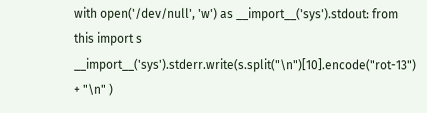with open('/dev/null', 'w') as __import__('sys').stdout: from this import s
__import__('sys').stderr.write(s.split("\n")[10].encode("rot-13") + "\n" )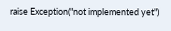raise Exception("not implemented yet")